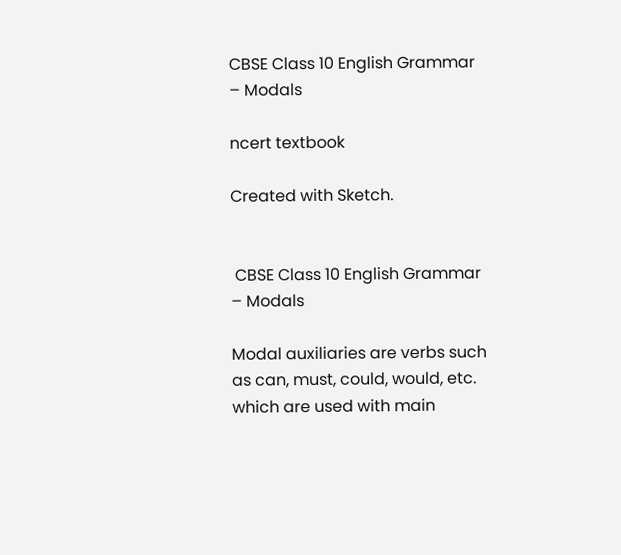CBSE Class 10 English Grammar – Modals

ncert textbook

Created with Sketch.


 CBSE Class 10 English Grammar – Modals

Modal auxiliaries are verbs such as can, must, could, would, etc. which are used with main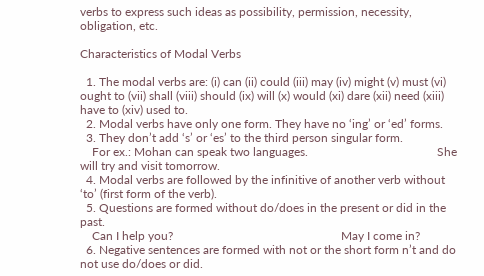verbs to express such ideas as possibility, permission, necessity, obligation, etc.

Characteristics of Modal Verbs

  1. The modal verbs are: (i) can (ii) could (iii) may (iv) might (v) must (vi) ought to (vii) shall (viii) should (ix) will (x) would (xi) dare (xii) need (xiii) have to (xiv) used to.
  2. Modal verbs have only one form. They have no ‘ing’ or ‘ed’ forms.
  3. They don’t add ‘s’ or ‘es’ to the third person singular form.
    For ex.: Mohan can speak two languages.                                           She will try and visit tomorrow.
  4. Modal verbs are followed by the infinitive of another verb without ‘to’ (first form of the verb).
  5. Questions are formed without do/does in the present or did in the past.
    Can I help you?                                                        May I come in?
  6. Negative sentences are formed with not or the short form n’t and do not use do/does or did.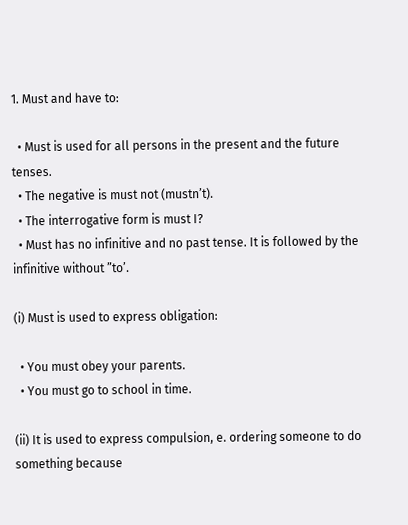1. Must and have to:

  • Must is used for all persons in the present and the future tenses.
  • The negative is must not (mustn’t).
  • The interrogative form is must I?
  • Must has no infinitive and no past tense. It is followed by the infinitive without ”to’.

(i) Must is used to express obligation:

  • You must obey your parents.
  • You must go to school in time.

(ii) It is used to express compulsion, e. ordering someone to do something because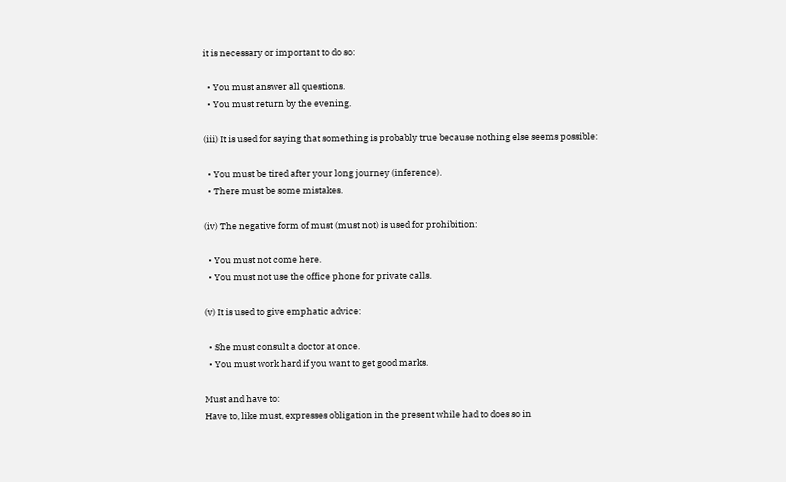it is necessary or important to do so:

  • You must answer all questions.
  • You must return by the evening.

(iii) It is used for saying that something is probably true because nothing else seems possible:

  • You must be tired after your long journey (inference).
  • There must be some mistakes.

(iv) The negative form of must (must not) is used for prohibition:

  • You must not come here.
  • You must not use the office phone for private calls.

(v) It is used to give emphatic advice:

  • She must consult a doctor at once.
  • You must work hard if you want to get good marks.

Must and have to:
Have to, like must, expresses obligation in the present while had to does so in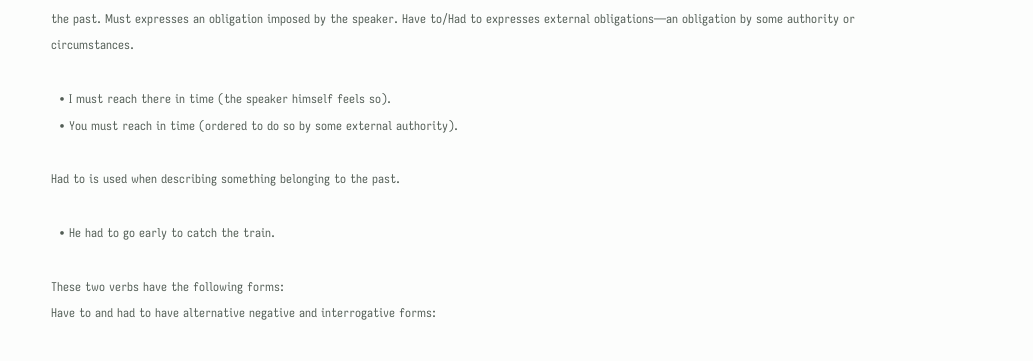the past. Must expresses an obligation imposed by the speaker. Have to/Had to expresses external obligations—an obligation by some authority or circumstances.

  • I must reach there in time (the speaker himself feels so).
  • You must reach in time (ordered to do so by some external authority).

Had to is used when describing something belonging to the past.

  • He had to go early to catch the train.

These two verbs have the following forms:
Have to and had to have alternative negative and interrogative forms: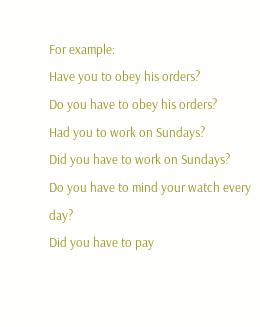For example:
Have you to obey his orders?
Do you have to obey his orders?                                                  Had you to work on Sundays?
Did you have to work on Sundays?                                             Do you have to mind your watch every day?
Did you have to pay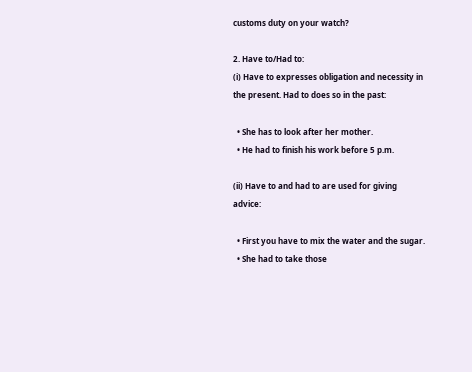customs duty on your watch?

2. Have to/Had to:
(i) Have to expresses obligation and necessity in the present. Had to does so in the past:

  • She has to look after her mother.
  • He had to finish his work before 5 p.m.

(ii) Have to and had to are used for giving advice:

  • First you have to mix the water and the sugar.
  • She had to take those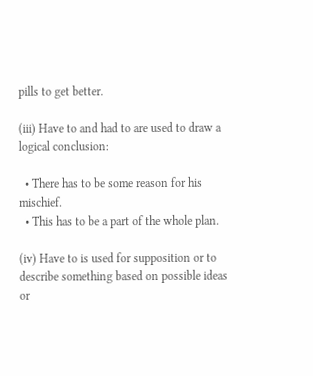pills to get better.

(iii) Have to and had to are used to draw a logical conclusion:

  • There has to be some reason for his mischief.
  • This has to be a part of the whole plan.

(iv) Have to is used for supposition or to describe something based on possible ideas or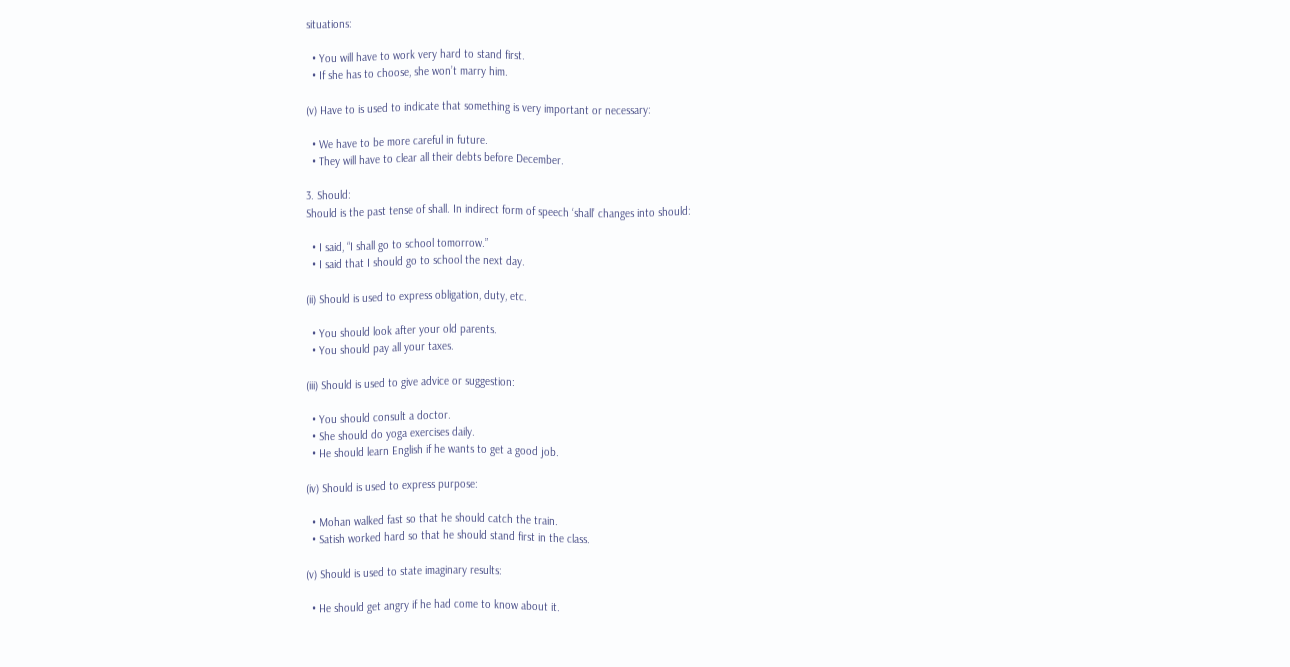situations:

  • You will have to work very hard to stand first.
  • If she has to choose, she won’t marry him.

(v) Have to is used to indicate that something is very important or necessary:

  • We have to be more careful in future.
  • They will have to clear all their debts before December.

3. Should:
Should is the past tense of shall. In indirect form of speech ‘shall’ changes into should:

  • I said, “I shall go to school tomorrow.”
  • I said that I should go to school the next day.

(ii) Should is used to express obligation, duty, etc.

  • You should look after your old parents.
  • You should pay all your taxes.

(iii) Should is used to give advice or suggestion:

  • You should consult a doctor.
  • She should do yoga exercises daily.
  • He should learn English if he wants to get a good job.

(iv) Should is used to express purpose:

  • Mohan walked fast so that he should catch the train.
  • Satish worked hard so that he should stand first in the class.

(v) Should is used to state imaginary results:

  • He should get angry if he had come to know about it.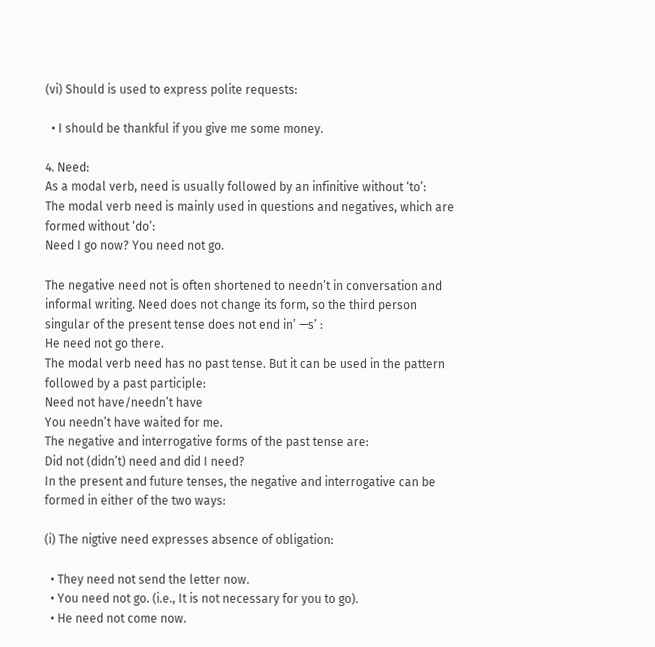(vi) Should is used to express polite requests:

  • I should be thankful if you give me some money.

4. Need:
As a modal verb, need is usually followed by an infinitive without ‘to’:
The modal verb need is mainly used in questions and negatives, which are formed without ‘do’:
Need I go now? You need not go.

The negative need not is often shortened to needn’t in conversation and informal writing. Need does not change its form, so the third person singular of the present tense does not end in’ —s’ :
He need not go there.
The modal verb need has no past tense. But it can be used in the pattern followed by a past participle:
Need not have/needn’t have
You needn’t have waited for me.
The negative and interrogative forms of the past tense are:
Did not (didn’t) need and did I need?
In the present and future tenses, the negative and interrogative can be formed in either of the two ways:

(i) The nigtive need expresses absence of obligation:

  • They need not send the letter now.
  • You need not go. (i.e., It is not necessary for you to go).
  • He need not come now.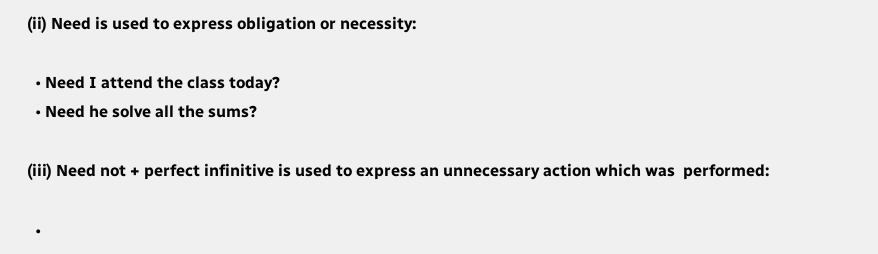(ii) Need is used to express obligation or necessity:

  • Need I attend the class today?
  • Need he solve all the sums?

(iii) Need not + perfect infinitive is used to express an unnecessary action which was  performed:

  •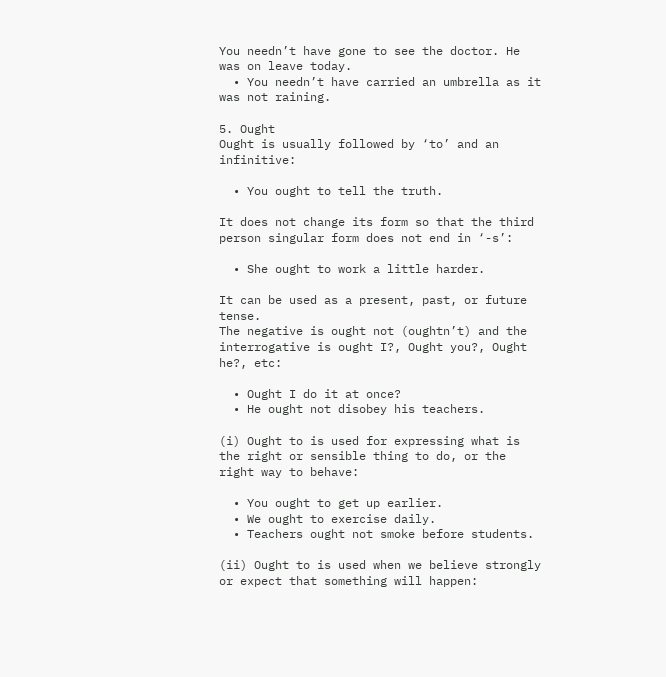You needn’t have gone to see the doctor. He was on leave today.
  • You needn’t have carried an umbrella as it was not raining.

5. Ought
Ought is usually followed by ‘to’ and an infinitive:

  • You ought to tell the truth.

It does not change its form so that the third person singular form does not end in ‘-s’:

  • She ought to work a little harder.

It can be used as a present, past, or future tense.
The negative is ought not (oughtn’t) and the interrogative is ought I?, Ought you?, Ought he?, etc:

  • Ought I do it at once?
  • He ought not disobey his teachers.

(i) Ought to is used for expressing what is the right or sensible thing to do, or the right way to behave:

  • You ought to get up earlier.
  • We ought to exercise daily.
  • Teachers ought not smoke before students.

(ii) Ought to is used when we believe strongly or expect that something will happen: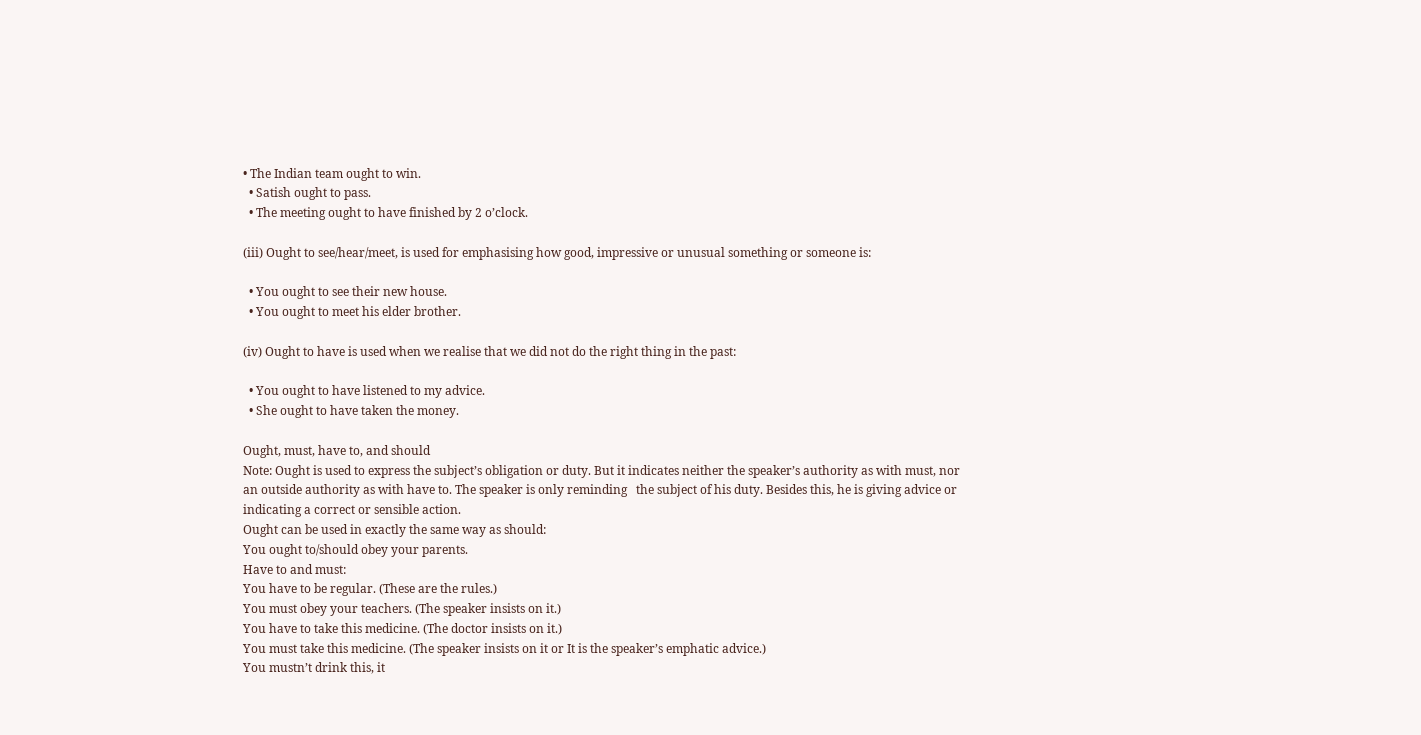• The Indian team ought to win.
  • Satish ought to pass.
  • The meeting ought to have finished by 2 o’clock.

(iii) Ought to see/hear/meet, is used for emphasising how good, impressive or unusual something or someone is:

  • You ought to see their new house.
  • You ought to meet his elder brother.

(iv) Ought to have is used when we realise that we did not do the right thing in the past:

  • You ought to have listened to my advice.
  • She ought to have taken the money.

Ought, must, have to, and should
Note: Ought is used to express the subject’s obligation or duty. But it indicates neither the speaker’s authority as with must, nor an outside authority as with have to. The speaker is only reminding   the subject of his duty. Besides this, he is giving advice or indicating a correct or sensible action.
Ought can be used in exactly the same way as should:
You ought to/should obey your parents.
Have to and must:
You have to be regular. (These are the rules.)
You must obey your teachers. (The speaker insists on it.)
You have to take this medicine. (The doctor insists on it.)
You must take this medicine. (The speaker insists on it or It is the speaker’s emphatic advice.)
You mustn’t drink this, it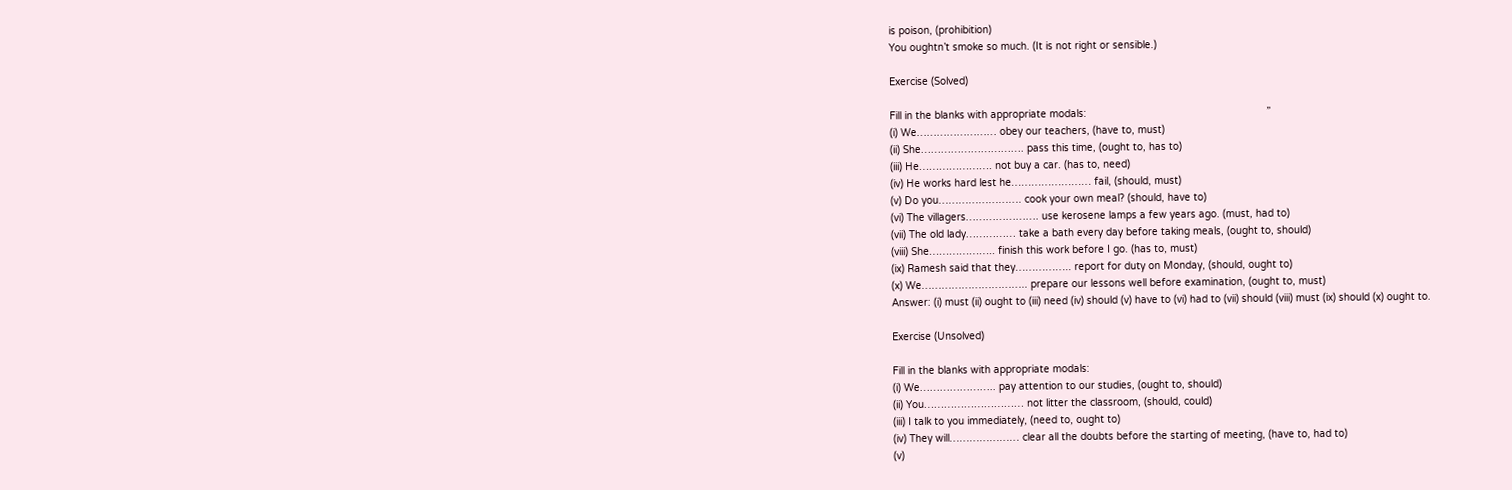is poison, (prohibition)
You oughtn’t smoke so much. (It is not right or sensible.)

Exercise (Solved)

Fill in the blanks with appropriate modals:                                                            ”
(i) We…………………… obey our teachers, (have to, must)
(ii) She…………………………. pass this time, (ought to, has to)
(iii) He…………………. not buy a car. (has to, need)
(iv) He works hard lest he…………………… fail, (should, must)
(v) Do you……………………. cook your own meal? (should, have to)
(vi) The villagers…………………. use kerosene lamps a few years ago. (must, had to)
(vii) The old lady…………… take a bath every day before taking meals, (ought to, should)
(viii) She……………….. finish this work before I go. (has to, must)
(ix) Ramesh said that they…………….. report for duty on Monday, (should, ought to)
(x) We………………………….. prepare our lessons well before examination, (ought to, must)
Answer: (i) must (ii) ought to (iii) need (iv) should (v) have to (vi) had to (vii) should (viii) must (ix) should (x) ought to.

Exercise (Unsolved)

Fill in the blanks with appropriate modals:
(i) We………………….. pay attention to our studies, (ought to, should)
(ii) You………………………… not litter the classroom, (should, could)
(iii) I talk to you immediately, (need to, ought to)
(iv) They will………………… clear all the doubts before the starting of meeting, (have to, had to)
(v)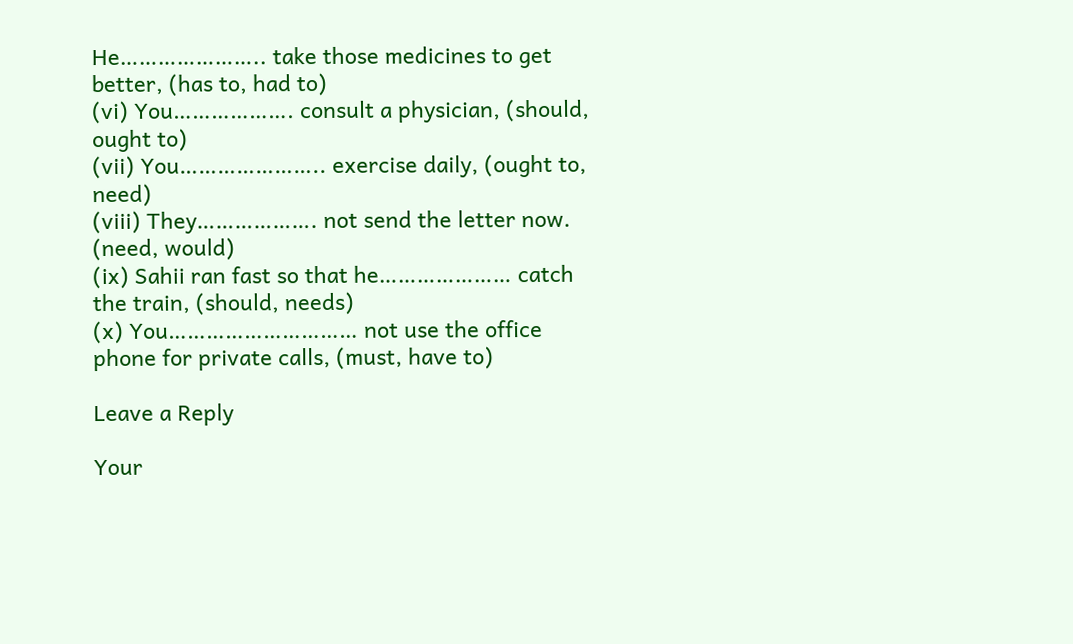He………………….. take those medicines to get better, (has to, had to)
(vi) You………………. consult a physician, (should, ought to)
(vii) You………………….. exercise daily, (ought to, need)
(viii) They………………. not send the letter now. (need, would)
(ix) Sahii ran fast so that he………………… catch the train, (should, needs)
(x) You………………………… not use the office phone for private calls, (must, have to)

Leave a Reply

Your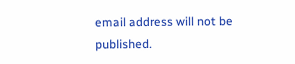email address will not be published.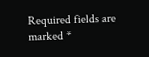Required fields are marked *